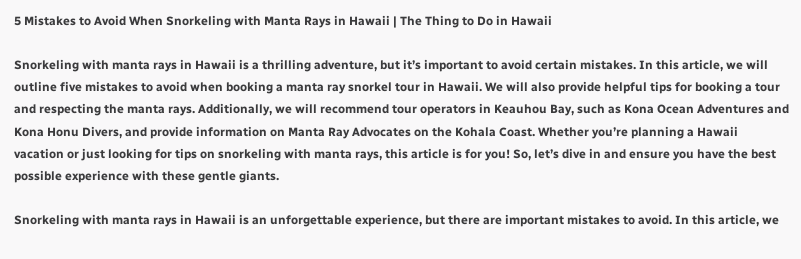5 Mistakes to Avoid When Snorkeling with Manta Rays in Hawaii | The Thing to Do in Hawaii

Snorkeling with manta rays in Hawaii is a thrilling adventure, but it’s important to avoid certain mistakes. In this article, we will outline five mistakes to avoid when booking a manta ray snorkel tour in Hawaii. We will also provide helpful tips for booking a tour and respecting the manta rays. Additionally, we will recommend tour operators in Keauhou Bay, such as Kona Ocean Adventures and Kona Honu Divers, and provide information on Manta Ray Advocates on the Kohala Coast. Whether you’re planning a Hawaii vacation or just looking for tips on snorkeling with manta rays, this article is for you! So, let’s dive in and ensure you have the best possible experience with these gentle giants.

Snorkeling with manta rays in Hawaii is an unforgettable experience, but there are important mistakes to avoid. In this article, we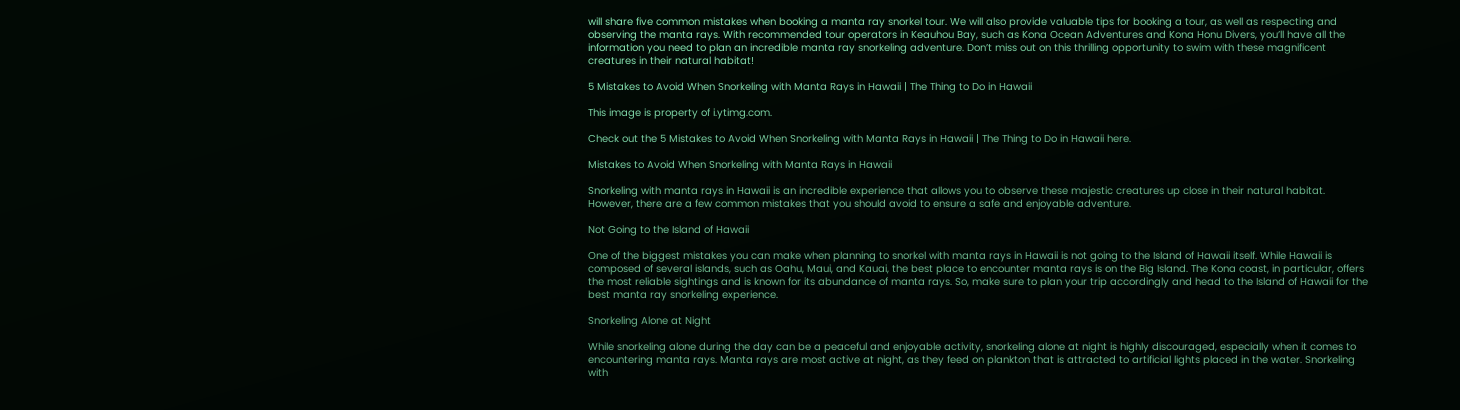will share five common mistakes when booking a manta ray snorkel tour. We will also provide valuable tips for booking a tour, as well as respecting and observing the manta rays. With recommended tour operators in Keauhou Bay, such as Kona Ocean Adventures and Kona Honu Divers, you’ll have all the information you need to plan an incredible manta ray snorkeling adventure. Don’t miss out on this thrilling opportunity to swim with these magnificent creatures in their natural habitat!

5 Mistakes to Avoid When Snorkeling with Manta Rays in Hawaii | The Thing to Do in Hawaii

This image is property of i.ytimg.com.

Check out the 5 Mistakes to Avoid When Snorkeling with Manta Rays in Hawaii | The Thing to Do in Hawaii here.

Mistakes to Avoid When Snorkeling with Manta Rays in Hawaii

Snorkeling with manta rays in Hawaii is an incredible experience that allows you to observe these majestic creatures up close in their natural habitat. However, there are a few common mistakes that you should avoid to ensure a safe and enjoyable adventure.

Not Going to the Island of Hawaii

One of the biggest mistakes you can make when planning to snorkel with manta rays in Hawaii is not going to the Island of Hawaii itself. While Hawaii is composed of several islands, such as Oahu, Maui, and Kauai, the best place to encounter manta rays is on the Big Island. The Kona coast, in particular, offers the most reliable sightings and is known for its abundance of manta rays. So, make sure to plan your trip accordingly and head to the Island of Hawaii for the best manta ray snorkeling experience.

Snorkeling Alone at Night

While snorkeling alone during the day can be a peaceful and enjoyable activity, snorkeling alone at night is highly discouraged, especially when it comes to encountering manta rays. Manta rays are most active at night, as they feed on plankton that is attracted to artificial lights placed in the water. Snorkeling with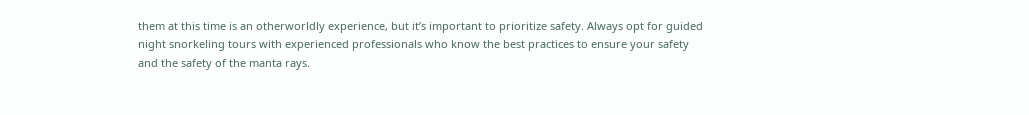them at this time is an otherworldly experience, but it’s important to prioritize safety. Always opt for guided night snorkeling tours with experienced professionals who know the best practices to ensure your safety and the safety of the manta rays.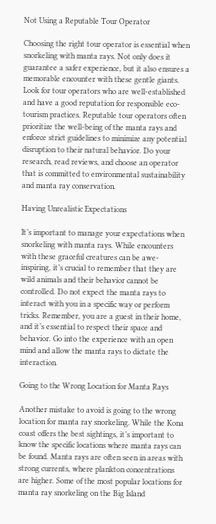Not Using a Reputable Tour Operator

Choosing the right tour operator is essential when snorkeling with manta rays. Not only does it guarantee a safer experience, but it also ensures a memorable encounter with these gentle giants. Look for tour operators who are well-established and have a good reputation for responsible eco-tourism practices. Reputable tour operators often prioritize the well-being of the manta rays and enforce strict guidelines to minimize any potential disruption to their natural behavior. Do your research, read reviews, and choose an operator that is committed to environmental sustainability and manta ray conservation.

Having Unrealistic Expectations

It’s important to manage your expectations when snorkeling with manta rays. While encounters with these graceful creatures can be awe-inspiring, it’s crucial to remember that they are wild animals and their behavior cannot be controlled. Do not expect the manta rays to interact with you in a specific way or perform tricks. Remember, you are a guest in their home, and it’s essential to respect their space and behavior. Go into the experience with an open mind and allow the manta rays to dictate the interaction.

Going to the Wrong Location for Manta Rays

Another mistake to avoid is going to the wrong location for manta ray snorkeling. While the Kona coast offers the best sightings, it’s important to know the specific locations where manta rays can be found. Manta rays are often seen in areas with strong currents, where plankton concentrations are higher. Some of the most popular locations for manta ray snorkeling on the Big Island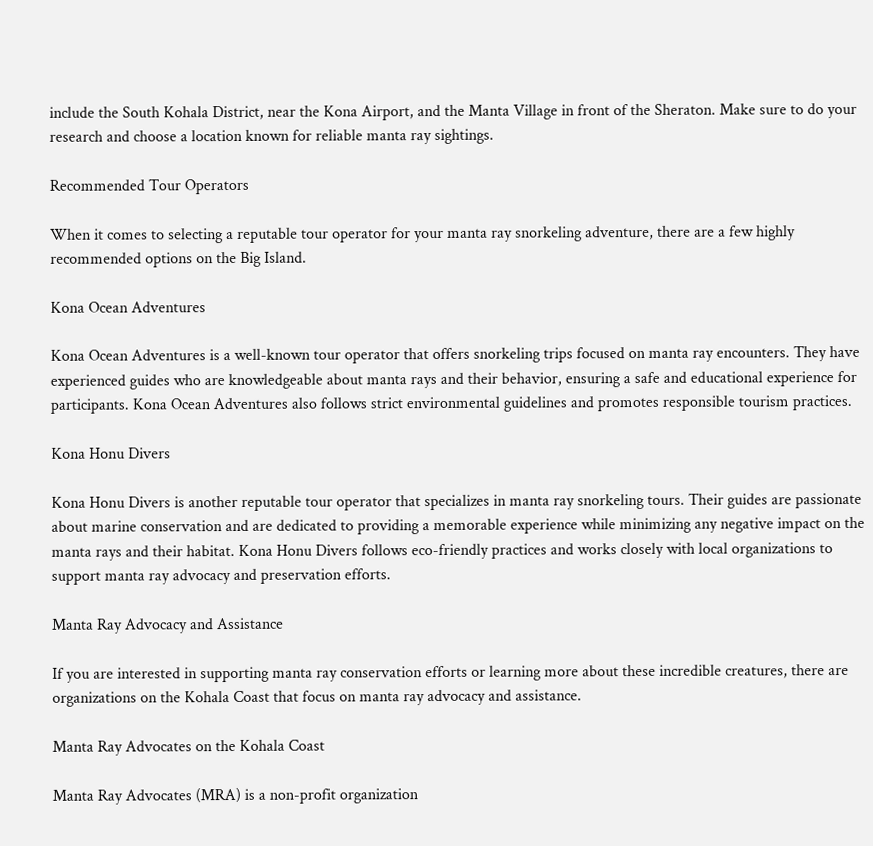include the South Kohala District, near the Kona Airport, and the Manta Village in front of the Sheraton. Make sure to do your research and choose a location known for reliable manta ray sightings.

Recommended Tour Operators

When it comes to selecting a reputable tour operator for your manta ray snorkeling adventure, there are a few highly recommended options on the Big Island.

Kona Ocean Adventures

Kona Ocean Adventures is a well-known tour operator that offers snorkeling trips focused on manta ray encounters. They have experienced guides who are knowledgeable about manta rays and their behavior, ensuring a safe and educational experience for participants. Kona Ocean Adventures also follows strict environmental guidelines and promotes responsible tourism practices.

Kona Honu Divers

Kona Honu Divers is another reputable tour operator that specializes in manta ray snorkeling tours. Their guides are passionate about marine conservation and are dedicated to providing a memorable experience while minimizing any negative impact on the manta rays and their habitat. Kona Honu Divers follows eco-friendly practices and works closely with local organizations to support manta ray advocacy and preservation efforts.

Manta Ray Advocacy and Assistance

If you are interested in supporting manta ray conservation efforts or learning more about these incredible creatures, there are organizations on the Kohala Coast that focus on manta ray advocacy and assistance.

Manta Ray Advocates on the Kohala Coast

Manta Ray Advocates (MRA) is a non-profit organization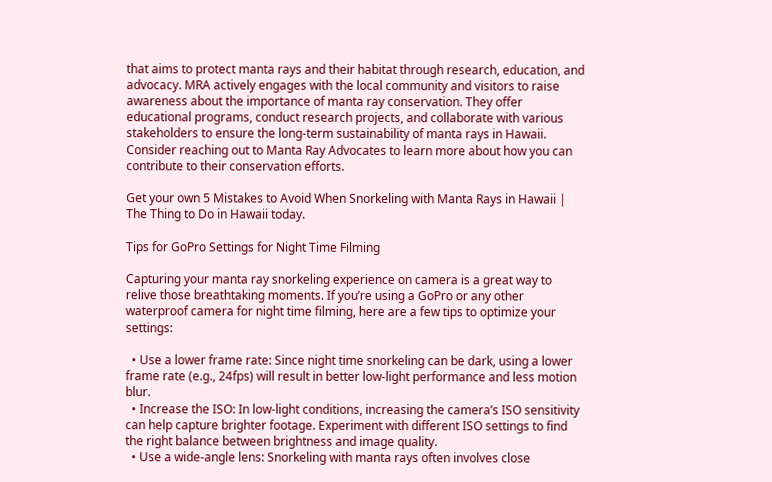that aims to protect manta rays and their habitat through research, education, and advocacy. MRA actively engages with the local community and visitors to raise awareness about the importance of manta ray conservation. They offer educational programs, conduct research projects, and collaborate with various stakeholders to ensure the long-term sustainability of manta rays in Hawaii. Consider reaching out to Manta Ray Advocates to learn more about how you can contribute to their conservation efforts.

Get your own 5 Mistakes to Avoid When Snorkeling with Manta Rays in Hawaii | The Thing to Do in Hawaii today.

Tips for GoPro Settings for Night Time Filming

Capturing your manta ray snorkeling experience on camera is a great way to relive those breathtaking moments. If you’re using a GoPro or any other waterproof camera for night time filming, here are a few tips to optimize your settings:

  • Use a lower frame rate: Since night time snorkeling can be dark, using a lower frame rate (e.g., 24fps) will result in better low-light performance and less motion blur.
  • Increase the ISO: In low-light conditions, increasing the camera’s ISO sensitivity can help capture brighter footage. Experiment with different ISO settings to find the right balance between brightness and image quality.
  • Use a wide-angle lens: Snorkeling with manta rays often involves close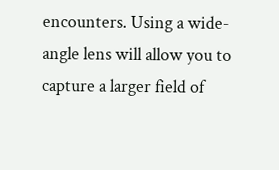encounters. Using a wide-angle lens will allow you to capture a larger field of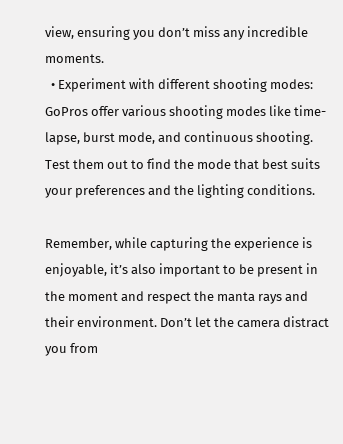view, ensuring you don’t miss any incredible moments.
  • Experiment with different shooting modes: GoPros offer various shooting modes like time-lapse, burst mode, and continuous shooting. Test them out to find the mode that best suits your preferences and the lighting conditions.

Remember, while capturing the experience is enjoyable, it’s also important to be present in the moment and respect the manta rays and their environment. Don’t let the camera distract you from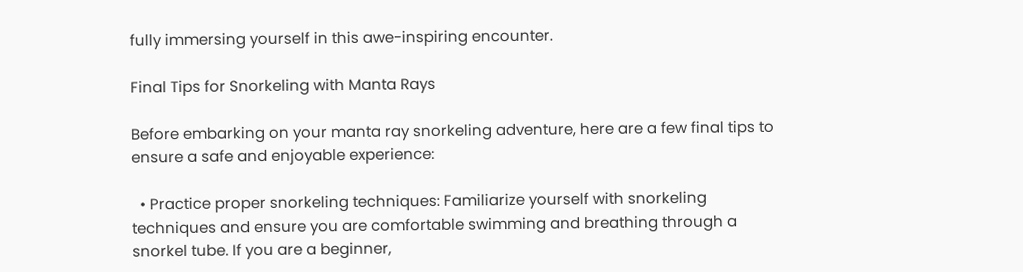fully immersing yourself in this awe-inspiring encounter.

Final Tips for Snorkeling with Manta Rays

Before embarking on your manta ray snorkeling adventure, here are a few final tips to ensure a safe and enjoyable experience:

  • Practice proper snorkeling techniques: Familiarize yourself with snorkeling techniques and ensure you are comfortable swimming and breathing through a snorkel tube. If you are a beginner,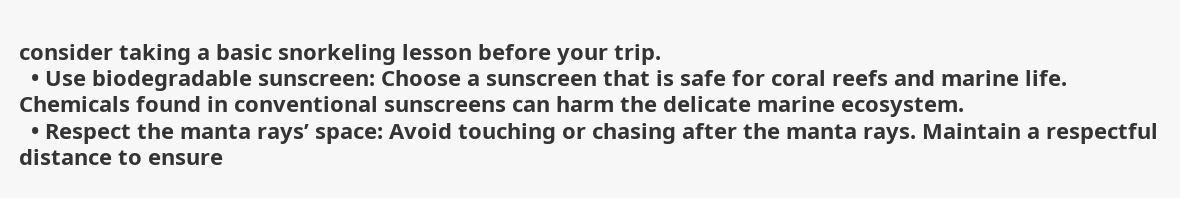consider taking a basic snorkeling lesson before your trip.
  • Use biodegradable sunscreen: Choose a sunscreen that is safe for coral reefs and marine life. Chemicals found in conventional sunscreens can harm the delicate marine ecosystem.
  • Respect the manta rays’ space: Avoid touching or chasing after the manta rays. Maintain a respectful distance to ensure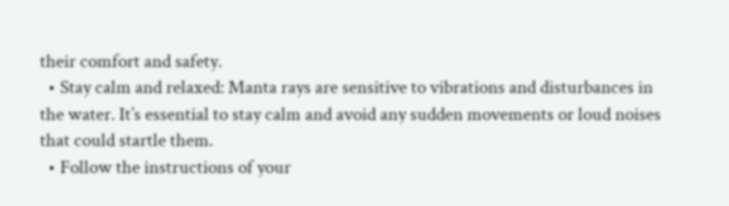their comfort and safety.
  • Stay calm and relaxed: Manta rays are sensitive to vibrations and disturbances in the water. It’s essential to stay calm and avoid any sudden movements or loud noises that could startle them.
  • Follow the instructions of your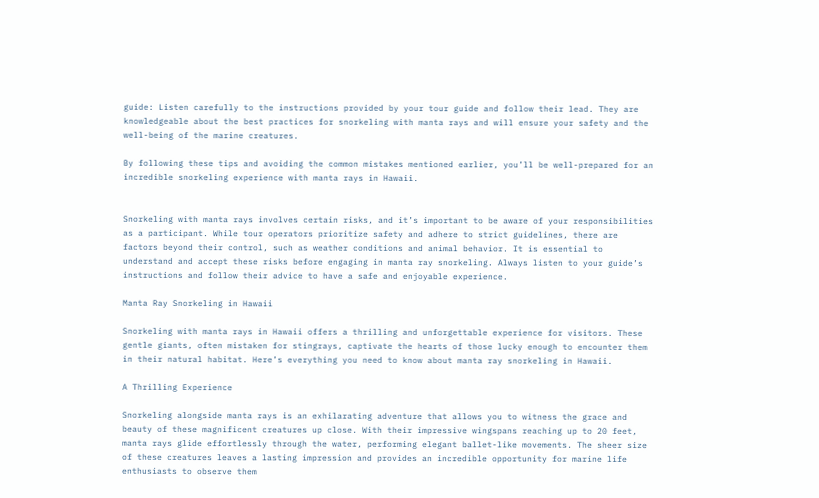guide: Listen carefully to the instructions provided by your tour guide and follow their lead. They are knowledgeable about the best practices for snorkeling with manta rays and will ensure your safety and the well-being of the marine creatures.

By following these tips and avoiding the common mistakes mentioned earlier, you’ll be well-prepared for an incredible snorkeling experience with manta rays in Hawaii.


Snorkeling with manta rays involves certain risks, and it’s important to be aware of your responsibilities as a participant. While tour operators prioritize safety and adhere to strict guidelines, there are factors beyond their control, such as weather conditions and animal behavior. It is essential to understand and accept these risks before engaging in manta ray snorkeling. Always listen to your guide’s instructions and follow their advice to have a safe and enjoyable experience.

Manta Ray Snorkeling in Hawaii

Snorkeling with manta rays in Hawaii offers a thrilling and unforgettable experience for visitors. These gentle giants, often mistaken for stingrays, captivate the hearts of those lucky enough to encounter them in their natural habitat. Here’s everything you need to know about manta ray snorkeling in Hawaii.

A Thrilling Experience

Snorkeling alongside manta rays is an exhilarating adventure that allows you to witness the grace and beauty of these magnificent creatures up close. With their impressive wingspans reaching up to 20 feet, manta rays glide effortlessly through the water, performing elegant ballet-like movements. The sheer size of these creatures leaves a lasting impression and provides an incredible opportunity for marine life enthusiasts to observe them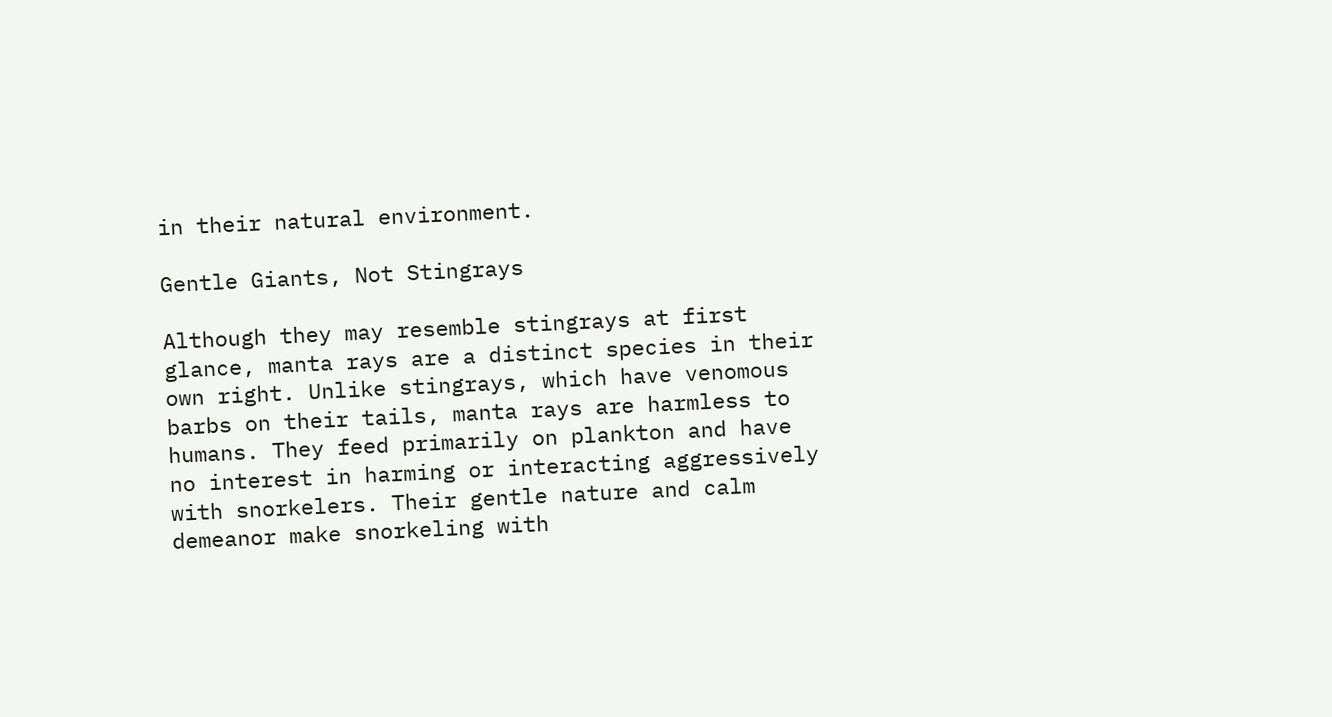in their natural environment.

Gentle Giants, Not Stingrays

Although they may resemble stingrays at first glance, manta rays are a distinct species in their own right. Unlike stingrays, which have venomous barbs on their tails, manta rays are harmless to humans. They feed primarily on plankton and have no interest in harming or interacting aggressively with snorkelers. Their gentle nature and calm demeanor make snorkeling with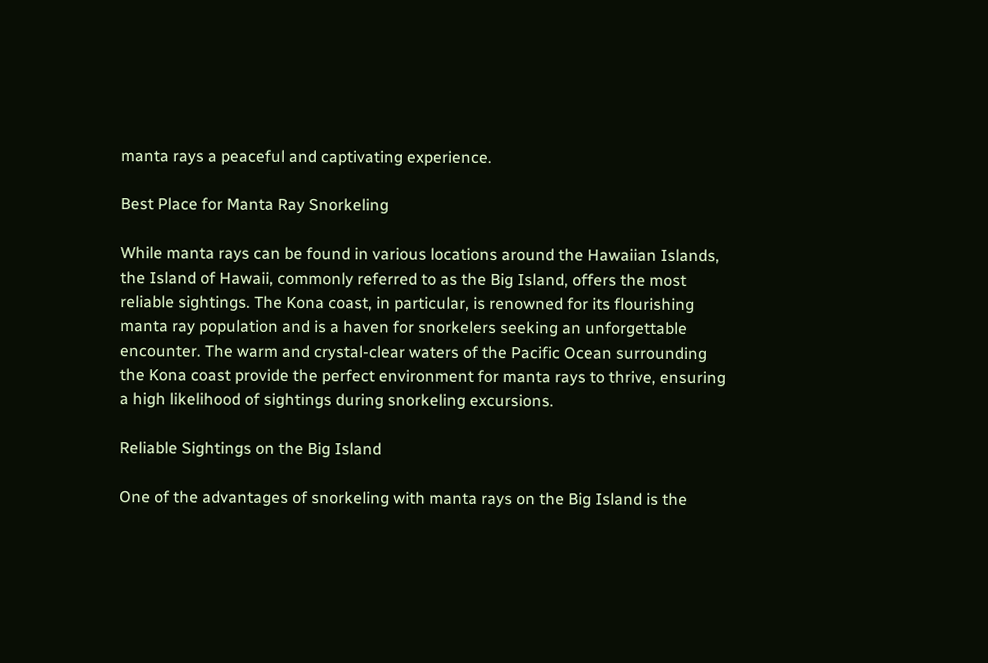manta rays a peaceful and captivating experience.

Best Place for Manta Ray Snorkeling

While manta rays can be found in various locations around the Hawaiian Islands, the Island of Hawaii, commonly referred to as the Big Island, offers the most reliable sightings. The Kona coast, in particular, is renowned for its flourishing manta ray population and is a haven for snorkelers seeking an unforgettable encounter. The warm and crystal-clear waters of the Pacific Ocean surrounding the Kona coast provide the perfect environment for manta rays to thrive, ensuring a high likelihood of sightings during snorkeling excursions.

Reliable Sightings on the Big Island

One of the advantages of snorkeling with manta rays on the Big Island is the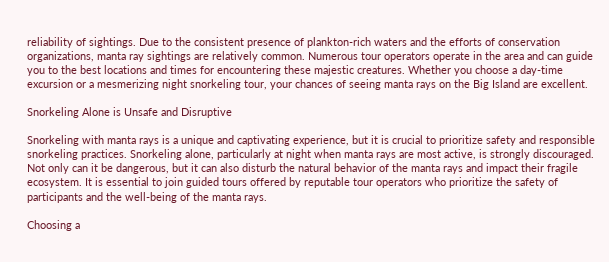reliability of sightings. Due to the consistent presence of plankton-rich waters and the efforts of conservation organizations, manta ray sightings are relatively common. Numerous tour operators operate in the area and can guide you to the best locations and times for encountering these majestic creatures. Whether you choose a day-time excursion or a mesmerizing night snorkeling tour, your chances of seeing manta rays on the Big Island are excellent.

Snorkeling Alone is Unsafe and Disruptive

Snorkeling with manta rays is a unique and captivating experience, but it is crucial to prioritize safety and responsible snorkeling practices. Snorkeling alone, particularly at night when manta rays are most active, is strongly discouraged. Not only can it be dangerous, but it can also disturb the natural behavior of the manta rays and impact their fragile ecosystem. It is essential to join guided tours offered by reputable tour operators who prioritize the safety of participants and the well-being of the manta rays.

Choosing a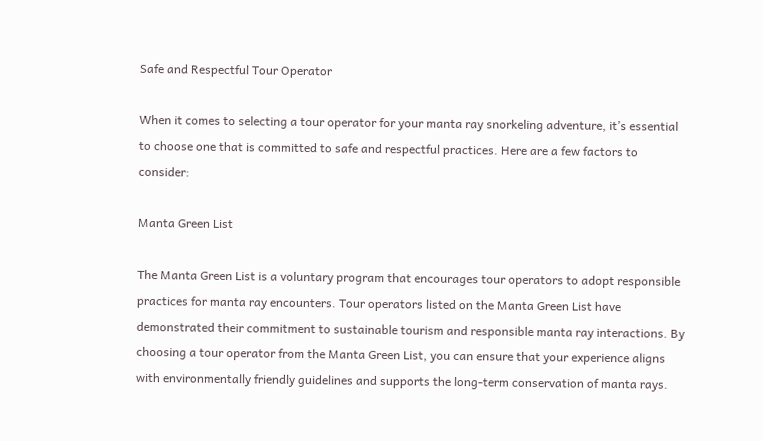Safe and Respectful Tour Operator

When it comes to selecting a tour operator for your manta ray snorkeling adventure, it’s essential to choose one that is committed to safe and respectful practices. Here are a few factors to consider:

Manta Green List

The Manta Green List is a voluntary program that encourages tour operators to adopt responsible practices for manta ray encounters. Tour operators listed on the Manta Green List have demonstrated their commitment to sustainable tourism and responsible manta ray interactions. By choosing a tour operator from the Manta Green List, you can ensure that your experience aligns with environmentally friendly guidelines and supports the long-term conservation of manta rays.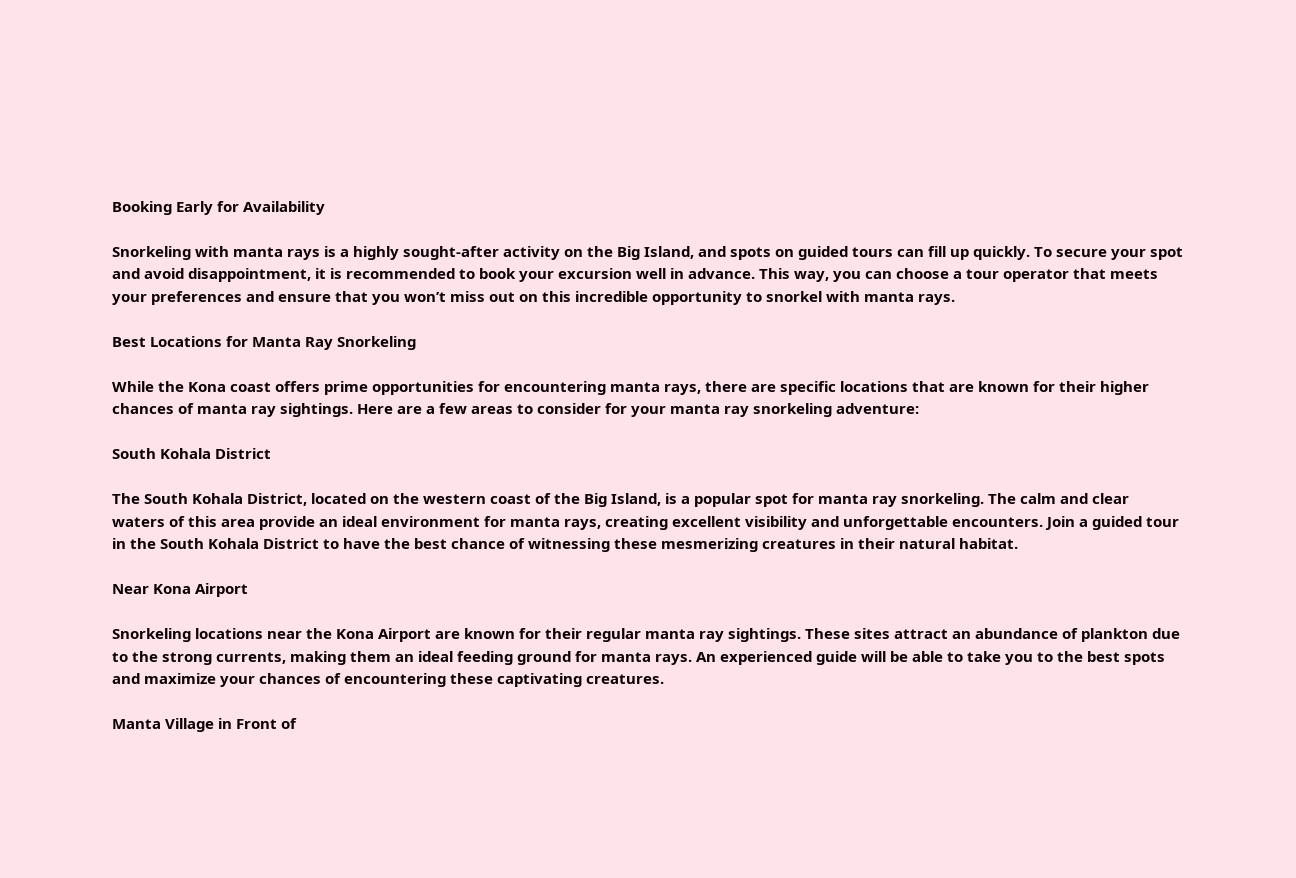Booking Early for Availability

Snorkeling with manta rays is a highly sought-after activity on the Big Island, and spots on guided tours can fill up quickly. To secure your spot and avoid disappointment, it is recommended to book your excursion well in advance. This way, you can choose a tour operator that meets your preferences and ensure that you won’t miss out on this incredible opportunity to snorkel with manta rays.

Best Locations for Manta Ray Snorkeling

While the Kona coast offers prime opportunities for encountering manta rays, there are specific locations that are known for their higher chances of manta ray sightings. Here are a few areas to consider for your manta ray snorkeling adventure:

South Kohala District

The South Kohala District, located on the western coast of the Big Island, is a popular spot for manta ray snorkeling. The calm and clear waters of this area provide an ideal environment for manta rays, creating excellent visibility and unforgettable encounters. Join a guided tour in the South Kohala District to have the best chance of witnessing these mesmerizing creatures in their natural habitat.

Near Kona Airport

Snorkeling locations near the Kona Airport are known for their regular manta ray sightings. These sites attract an abundance of plankton due to the strong currents, making them an ideal feeding ground for manta rays. An experienced guide will be able to take you to the best spots and maximize your chances of encountering these captivating creatures.

Manta Village in Front of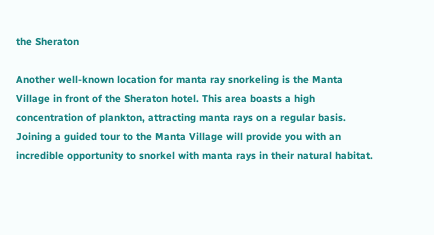the Sheraton

Another well-known location for manta ray snorkeling is the Manta Village in front of the Sheraton hotel. This area boasts a high concentration of plankton, attracting manta rays on a regular basis. Joining a guided tour to the Manta Village will provide you with an incredible opportunity to snorkel with manta rays in their natural habitat.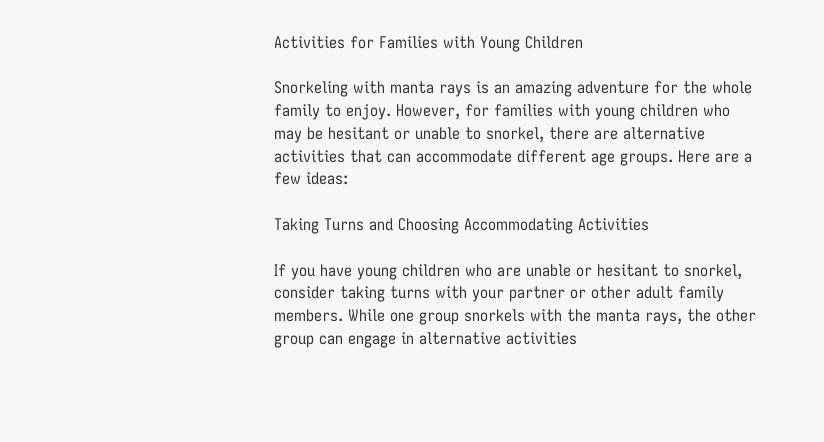Activities for Families with Young Children

Snorkeling with manta rays is an amazing adventure for the whole family to enjoy. However, for families with young children who may be hesitant or unable to snorkel, there are alternative activities that can accommodate different age groups. Here are a few ideas:

Taking Turns and Choosing Accommodating Activities

If you have young children who are unable or hesitant to snorkel, consider taking turns with your partner or other adult family members. While one group snorkels with the manta rays, the other group can engage in alternative activities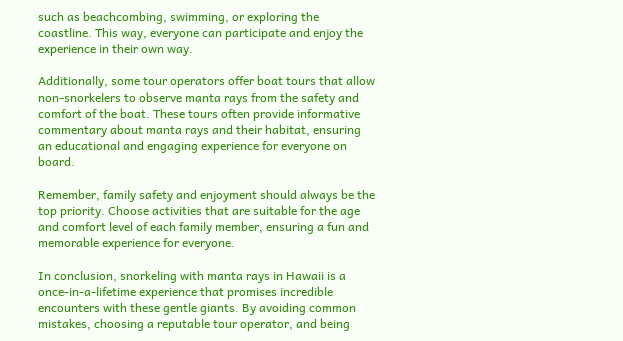such as beachcombing, swimming, or exploring the coastline. This way, everyone can participate and enjoy the experience in their own way.

Additionally, some tour operators offer boat tours that allow non-snorkelers to observe manta rays from the safety and comfort of the boat. These tours often provide informative commentary about manta rays and their habitat, ensuring an educational and engaging experience for everyone on board.

Remember, family safety and enjoyment should always be the top priority. Choose activities that are suitable for the age and comfort level of each family member, ensuring a fun and memorable experience for everyone.

In conclusion, snorkeling with manta rays in Hawaii is a once-in-a-lifetime experience that promises incredible encounters with these gentle giants. By avoiding common mistakes, choosing a reputable tour operator, and being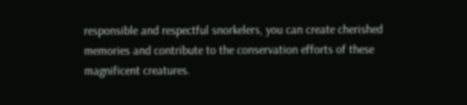responsible and respectful snorkelers, you can create cherished memories and contribute to the conservation efforts of these magnificent creatures.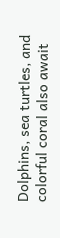Dolphins, sea turtles, and colorful coral also await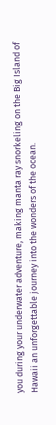you during your underwater adventure, making manta ray snorkeling on the Big Island of Hawaii an unforgettable journey into the wonders of the ocean.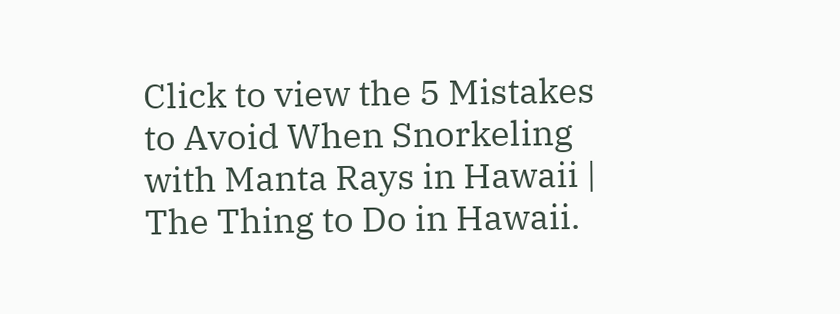Click to view the 5 Mistakes to Avoid When Snorkeling with Manta Rays in Hawaii | The Thing to Do in Hawaii.